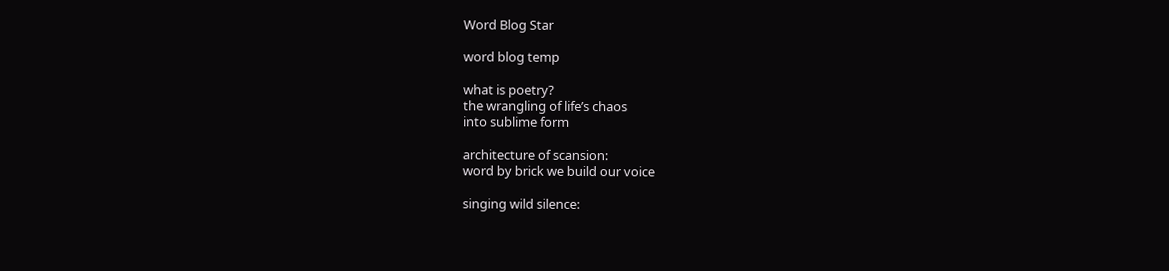Word Blog Star

word blog temp

what is poetry?
the wrangling of life’s chaos
into sublime form

architecture of scansion:
word by brick we build our voice

singing wild silence: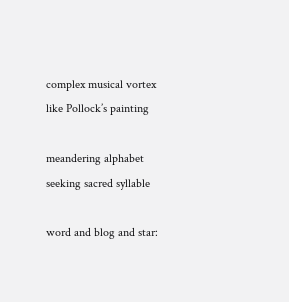complex musical vortex
like Pollock’s painting

meandering alphabet
seeking sacred syllable

word and blog and star: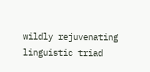wildly rejuvenating
linguistic triad